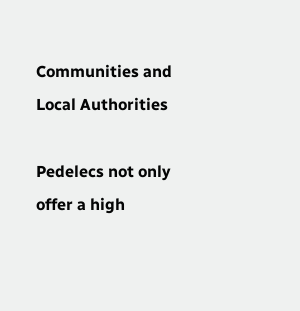Communities and Local Authorities

Pedelecs not only offer a high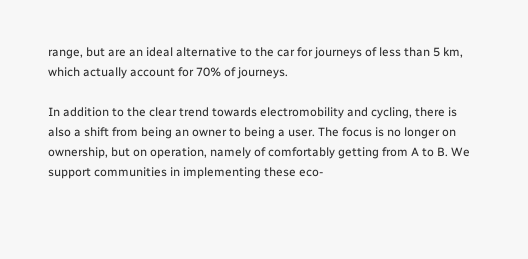range, but are an ideal alternative to the car for journeys of less than 5 km, which actually account for 70% of journeys.

In addition to the clear trend towards electromobility and cycling, there is also a shift from being an owner to being a user. The focus is no longer on ownership, but on operation, namely of comfortably getting from A to B. We support communities in implementing these eco-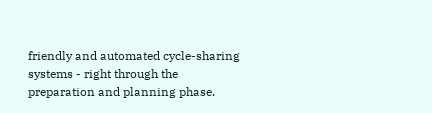friendly and automated cycle-sharing systems - right through the preparation and planning phase.